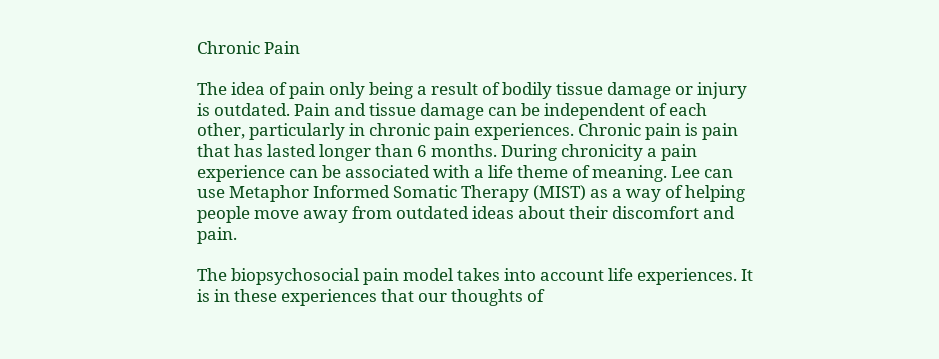Chronic Pain

The idea of pain only being a result of bodily tissue damage or injury is outdated. Pain and tissue damage can be independent of each other, particularly in chronic pain experiences. Chronic pain is pain that has lasted longer than 6 months. During chronicity a pain experience can be associated with a life theme of meaning. Lee can use Metaphor Informed Somatic Therapy (MIST) as a way of helping people move away from outdated ideas about their discomfort and pain.

The biopsychosocial pain model takes into account life experiences. It is in these experiences that our thoughts of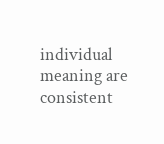individual meaning are consistent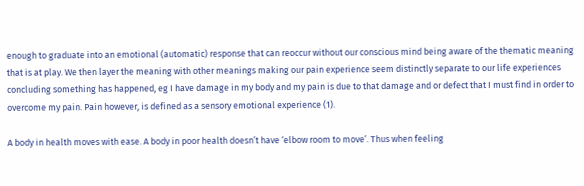enough to graduate into an emotional (automatic) response that can reoccur without our conscious mind being aware of the thematic meaning that is at play. We then layer the meaning with other meanings making our pain experience seem distinctly separate to our life experiences concluding something has happened, eg I have damage in my body and my pain is due to that damage and or defect that I must find in order to overcome my pain. Pain however, is defined as a sensory emotional experience (1).

A body in health moves with ease. A body in poor health doesn’t have ‘elbow room to move’. Thus when feeling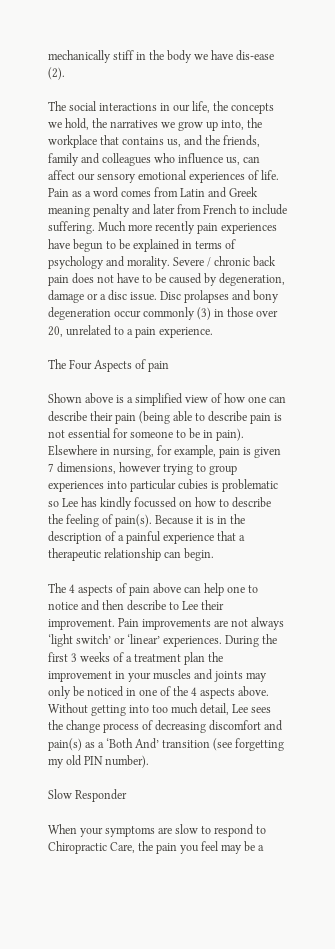mechanically stiff in the body we have dis-ease (2).

The social interactions in our life, the concepts we hold, the narratives we grow up into, the workplace that contains us, and the friends, family and colleagues who influence us, can affect our sensory emotional experiences of life. Pain as a word comes from Latin and Greek meaning penalty and later from French to include suffering. Much more recently pain experiences have begun to be explained in terms of psychology and morality. Severe / chronic back pain does not have to be caused by degeneration, damage or a disc issue. Disc prolapses and bony degeneration occur commonly (3) in those over 20, unrelated to a pain experience.

The Four Aspects of pain

Shown above is a simplified view of how one can describe their pain (being able to describe pain is not essential for someone to be in pain). Elsewhere in nursing, for example, pain is given 7 dimensions, however trying to group experiences into particular cubies is problematic so Lee has kindly focussed on how to describe the feeling of pain(s). Because it is in the description of a painful experience that a therapeutic relationship can begin.

The 4 aspects of pain above can help one to notice and then describe to Lee their improvement. Pain improvements are not always ‘light switch’ or ‘linear’ experiences. During the first 3 weeks of a treatment plan the improvement in your muscles and joints may only be noticed in one of the 4 aspects above. Without getting into too much detail, Lee sees the change process of decreasing discomfort and pain(s) as a ‘Both And’ transition (see forgetting my old PIN number).

Slow Responder

When your symptoms are slow to respond to Chiropractic Care, the pain you feel may be a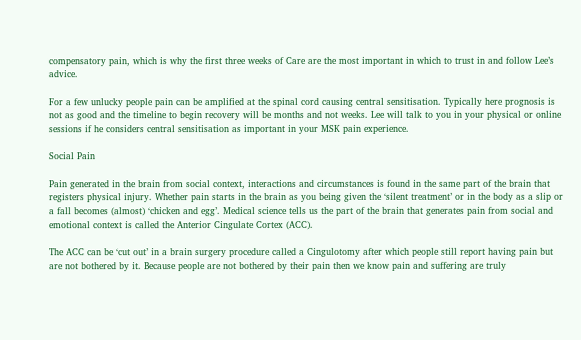compensatory pain, which is why the first three weeks of Care are the most important in which to trust in and follow Lee’s advice.

For a few unlucky people pain can be amplified at the spinal cord causing central sensitisation. Typically here prognosis is not as good and the timeline to begin recovery will be months and not weeks. Lee will talk to you in your physical or online sessions if he considers central sensitisation as important in your MSK pain experience.

Social Pain

Pain generated in the brain from social context, interactions and circumstances is found in the same part of the brain that registers physical injury. Whether pain starts in the brain as you being given the ‘silent treatment’ or in the body as a slip or a fall becomes (almost) ‘chicken and egg’. Medical science tells us the part of the brain that generates pain from social and emotional context is called the Anterior Cingulate Cortex (ACC).

The ACC can be ‘cut out’ in a brain surgery procedure called a Cingulotomy after which people still report having pain but are not bothered by it. Because people are not bothered by their pain then we know pain and suffering are truly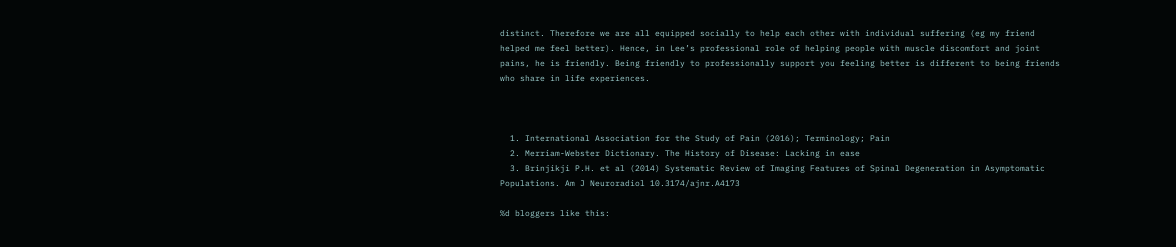distinct. Therefore we are all equipped socially to help each other with individual suffering (eg my friend helped me feel better). Hence, in Lee’s professional role of helping people with muscle discomfort and joint pains, he is friendly. Being friendly to professionally support you feeling better is different to being friends who share in life experiences.



  1. International Association for the Study of Pain (2016); Terminology; Pain
  2. Merriam-Webster Dictionary. The History of Disease: Lacking in ease
  3. Brinjikji P.H. et al (2014) Systematic Review of Imaging Features of Spinal Degeneration in Asymptomatic Populations. Am J Neuroradiol 10.3174/ajnr.A4173

%d bloggers like this: